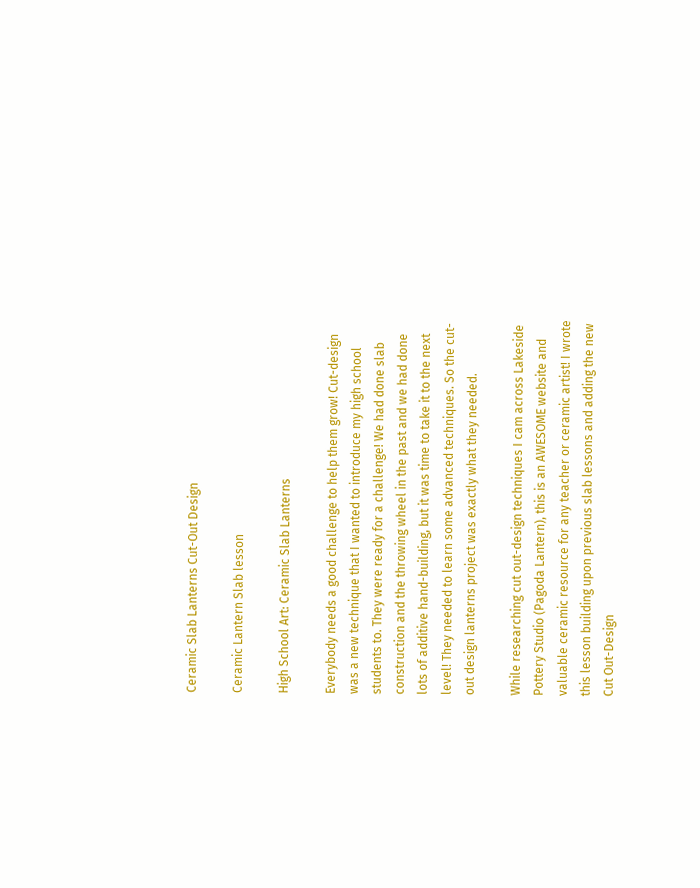Ceramic Slab Lanterns Cut-Out Design

Ceramic Lantern Slab lesson

High School Art: Ceramic Slab Lanterns

Everybody needs a good challenge to help them grow! Cut-design was a new technique that I wanted to introduce my high school students to. They were ready for a challenge! We had done slab construction and the throwing wheel in the past and we had done lots of additive hand-building, but it was time to take it to the next level! They needed to learn some advanced techniques. So the cut-out design lanterns project was exactly what they needed.

While researching cut out-design techniques I cam across Lakeside Pottery Studio (Pagoda Lantern), this is an AWESOME website and valuable ceramic resource for any teacher or ceramic artist! I wrote this lesson building upon previous slab lessons and adding the new Cut Out-Design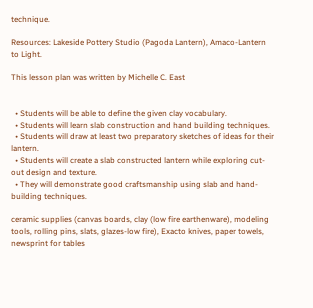technique.

Resources: Lakeside Pottery Studio (Pagoda Lantern), Amaco-Lantern to Light.

This lesson plan was written by Michelle C. East


  • Students will be able to define the given clay vocabulary.
  • Students will learn slab construction and hand building techniques.
  • Students will draw at least two preparatory sketches of ideas for their lantern.
  • Students will create a slab constructed lantern while exploring cut-out design and texture.
  • They will demonstrate good craftsmanship using slab and hand-building techniques.

ceramic supplies (canvas boards, clay (low fire earthenware), modeling tools, rolling pins, slats, glazes-low fire), Exacto knives, paper towels, newsprint for tables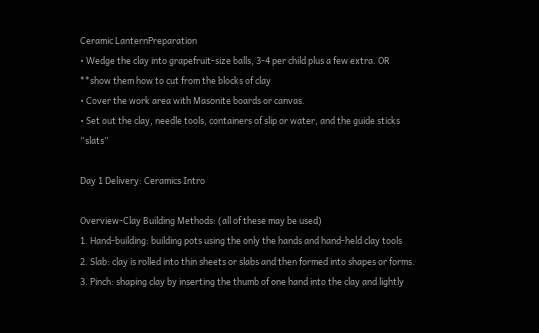Ceramic LanternPreparation
• Wedge the clay into grapefruit-size balls, 3-4 per child plus a few extra. OR **show them how to cut from the blocks of clay
• Cover the work area with Masonite boards or canvas.
• Set out the clay, needle tools, containers of slip or water, and the guide sticks “slats”

Day 1 Delivery: Ceramics Intro

Overview-Clay Building Methods: (all of these may be used)
1. Hand-building: building pots using the only the hands and hand-held clay tools
2. Slab: clay is rolled into thin sheets or slabs and then formed into shapes or forms.
3. Pinch: shaping clay by inserting the thumb of one hand into the clay and lightly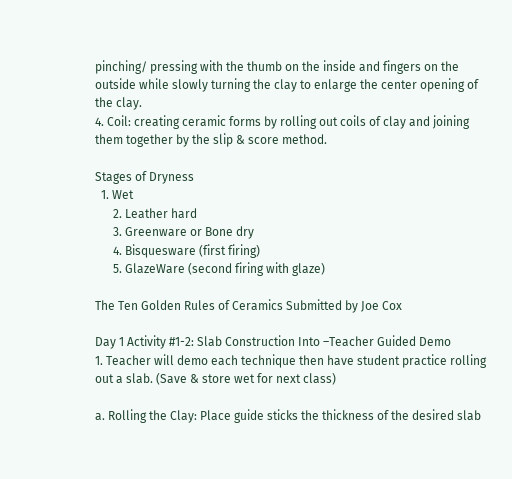pinching/ pressing with the thumb on the inside and fingers on the outside while slowly turning the clay to enlarge the center opening of the clay.
4. Coil: creating ceramic forms by rolling out coils of clay and joining them together by the slip & score method.

Stages of Dryness
  1. Wet
      2. Leather hard
      3. Greenware or Bone dry
      4. Bisquesware (first firing)
      5. GlazeWare (second firing with glaze)

The Ten Golden Rules of Ceramics Submitted by Joe Cox

Day 1 Activity #1-2: Slab Construction Into –Teacher Guided Demo
1. Teacher will demo each technique then have student practice rolling out a slab. (Save & store wet for next class)

a. Rolling the Clay: Place guide sticks the thickness of the desired slab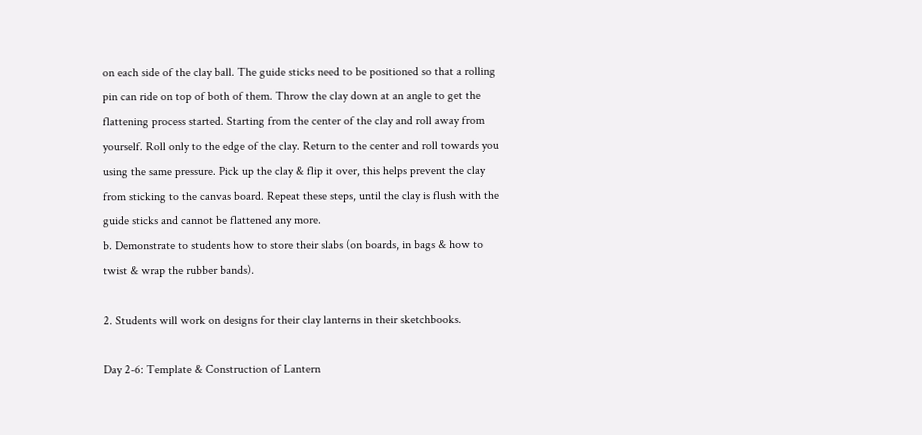on each side of the clay ball. The guide sticks need to be positioned so that a rolling pin can ride on top of both of them. Throw the clay down at an angle to get the flattening process started. Starting from the center of the clay and roll away from yourself. Roll only to the edge of the clay. Return to the center and roll towards you using the same pressure. Pick up the clay & flip it over, this helps prevent the clay from sticking to the canvas board. Repeat these steps, until the clay is flush with the guide sticks and cannot be flattened any more.
b. Demonstrate to students how to store their slabs (on boards, in bags & how to twist & wrap the rubber bands).

2. Students will work on designs for their clay lanterns in their sketchbooks.

Day 2-6: Template & Construction of Lantern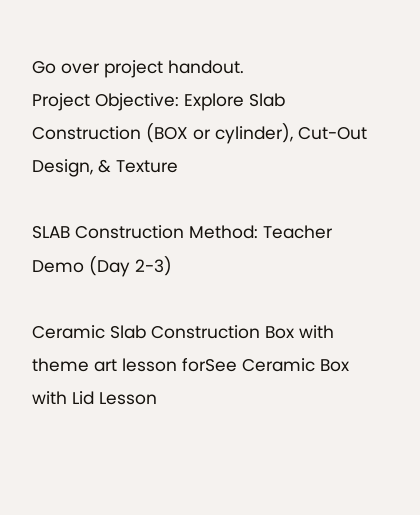Go over project handout.
Project Objective: Explore Slab Construction (BOX or cylinder), Cut-Out Design, & Texture

SLAB Construction Method: Teacher Demo (Day 2-3)

Ceramic Slab Construction Box with theme art lesson forSee Ceramic Box with Lid Lesson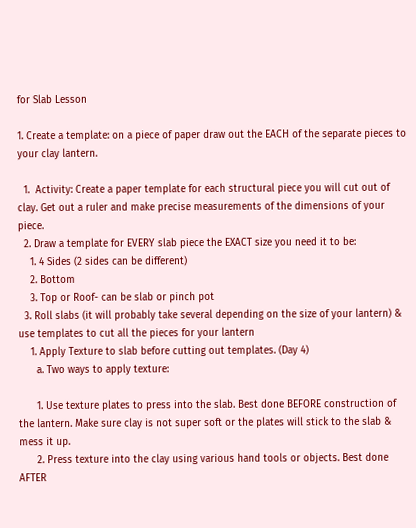for Slab Lesson

1. Create a template: on a piece of paper draw out the EACH of the separate pieces to your clay lantern.

  1.  Activity: Create a paper template for each structural piece you will cut out of clay. Get out a ruler and make precise measurements of the dimensions of your piece.
  2. Draw a template for EVERY slab piece the EXACT size you need it to be:
    1. 4 Sides (2 sides can be different)
    2. Bottom
    3. Top or Roof- can be slab or pinch pot
  3. Roll slabs (it will probably take several depending on the size of your lantern) & use templates to cut all the pieces for your lantern
    1. Apply Texture to slab before cutting out templates. (Day 4)
      a. Two ways to apply texture:

      1. Use texture plates to press into the slab. Best done BEFORE construction of the lantern. Make sure clay is not super soft or the plates will stick to the slab & mess it up.
      2. Press texture into the clay using various hand tools or objects. Best done AFTER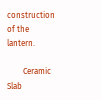construction of the lantern.

        Ceramic Slab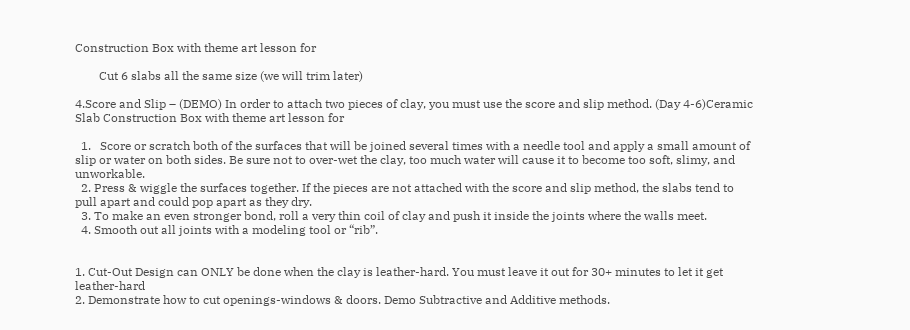Construction Box with theme art lesson for

        Cut 6 slabs all the same size (we will trim later)

4.Score and Slip – (DEMO) In order to attach two pieces of clay, you must use the score and slip method. (Day 4-6)Ceramic Slab Construction Box with theme art lesson for

  1.   Score or scratch both of the surfaces that will be joined several times with a needle tool and apply a small amount of slip or water on both sides. Be sure not to over-wet the clay, too much water will cause it to become too soft, slimy, and unworkable.
  2. Press & wiggle the surfaces together. If the pieces are not attached with the score and slip method, the slabs tend to pull apart and could pop apart as they dry.
  3. To make an even stronger bond, roll a very thin coil of clay and push it inside the joints where the walls meet.
  4. Smooth out all joints with a modeling tool or “rib”.


1. Cut-Out Design can ONLY be done when the clay is leather-hard. You must leave it out for 30+ minutes to let it get leather-hard
2. Demonstrate how to cut openings-windows & doors. Demo Subtractive and Additive methods.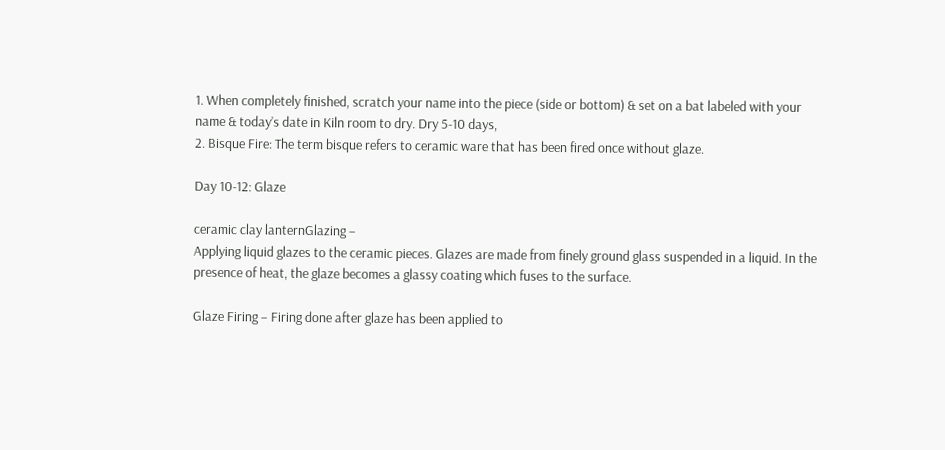1. When completely finished, scratch your name into the piece (side or bottom) & set on a bat labeled with your name & today’s date in Kiln room to dry. Dry 5-10 days,
2. Bisque Fire: The term bisque refers to ceramic ware that has been fired once without glaze.

Day 10-12: Glaze

ceramic clay lanternGlazing –
Applying liquid glazes to the ceramic pieces. Glazes are made from finely ground glass suspended in a liquid. In the presence of heat, the glaze becomes a glassy coating which fuses to the surface.

Glaze Firing – Firing done after glaze has been applied to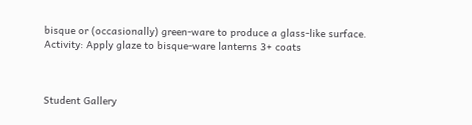bisque or (occasionally) green-ware to produce a glass-like surface.
Activity: Apply glaze to bisque-ware lanterns 3+ coats



Student Gallery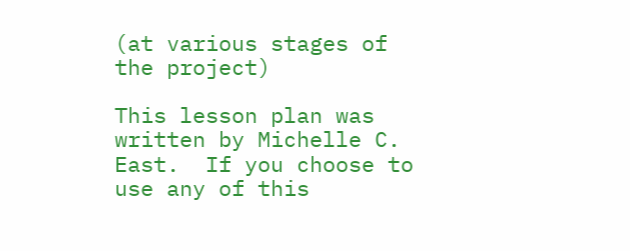(at various stages of the project)

This lesson plan was written by Michelle C. East.  If you choose to use any of this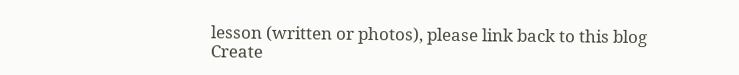lesson (written or photos), please link back to this blog Create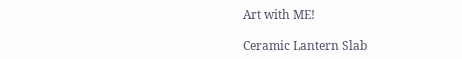Art with ME!

Ceramic Lantern Slab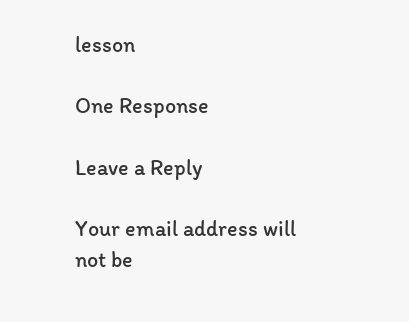lesson

One Response

Leave a Reply

Your email address will not be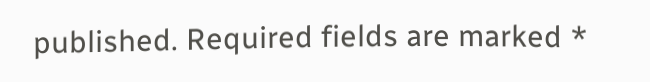published. Required fields are marked *